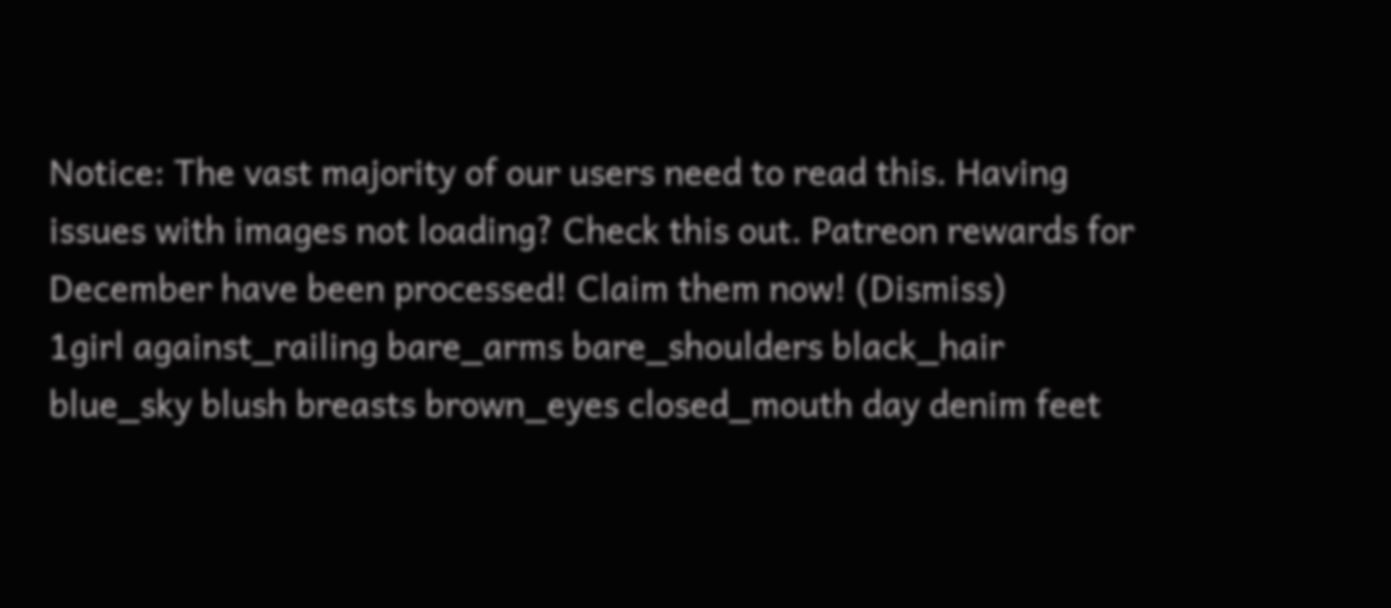Notice: The vast majority of our users need to read this. Having issues with images not loading? Check this out. Patreon rewards for December have been processed! Claim them now! (Dismiss)
1girl against_railing bare_arms bare_shoulders black_hair blue_sky blush breasts brown_eyes closed_mouth day denim feet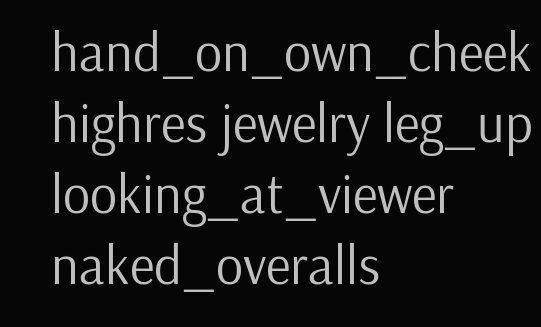hand_on_own_cheek highres jewelry leg_up looking_at_viewer naked_overalls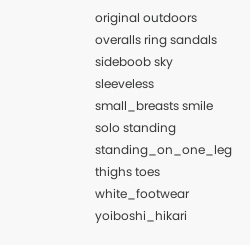original outdoors overalls ring sandals sideboob sky sleeveless small_breasts smile solo standing standing_on_one_leg thighs toes white_footwear yoiboshi_hikari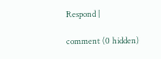Respond |

comment (0 hidden)